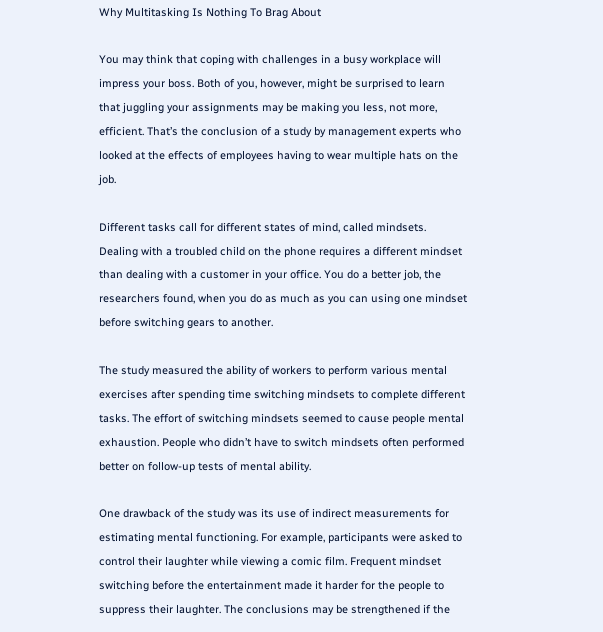Why Multitasking Is Nothing To Brag About

You may think that coping with challenges in a busy workplace will impress your boss. Both of you, however, might be surprised to learn that juggling your assignments may be making you less, not more, efficient. That’s the conclusion of a study by management experts who looked at the effects of employees having to wear multiple hats on the job.

Different tasks call for different states of mind, called mindsets. Dealing with a troubled child on the phone requires a different mindset than dealing with a customer in your office. You do a better job, the researchers found, when you do as much as you can using one mindset before switching gears to another.

The study measured the ability of workers to perform various mental exercises after spending time switching mindsets to complete different tasks. The effort of switching mindsets seemed to cause people mental exhaustion. People who didn’t have to switch mindsets often performed better on follow-up tests of mental ability.

One drawback of the study was its use of indirect measurements for estimating mental functioning. For example, participants were asked to control their laughter while viewing a comic film. Frequent mindset switching before the entertainment made it harder for the people to suppress their laughter. The conclusions may be strengthened if the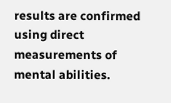results are confirmed using direct measurements of mental abilities.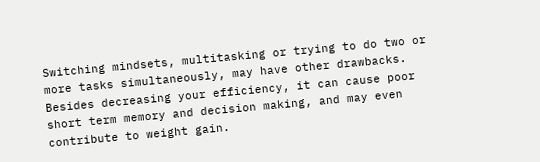Switching mindsets, multitasking or trying to do two or more tasks simultaneously, may have other drawbacks. Besides decreasing your efficiency, it can cause poor short term memory and decision making, and may even contribute to weight gain.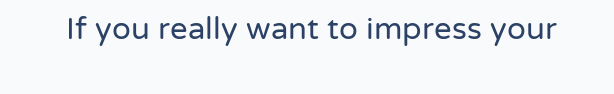If you really want to impress your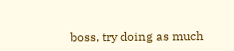boss, try doing as much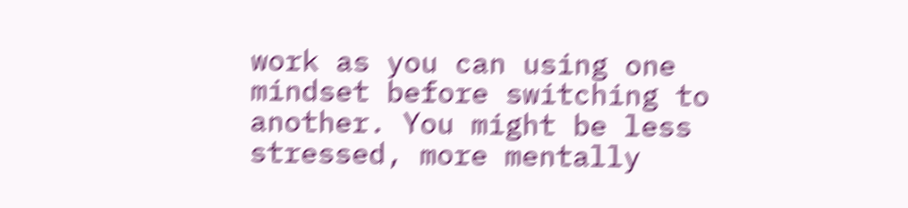work as you can using one mindset before switching to another. You might be less stressed, more mentally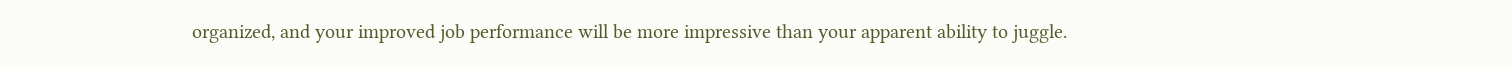organized, and your improved job performance will be more impressive than your apparent ability to juggle.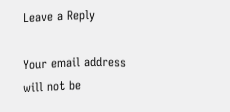Leave a Reply

Your email address will not be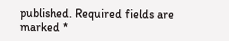published. Required fields are marked *